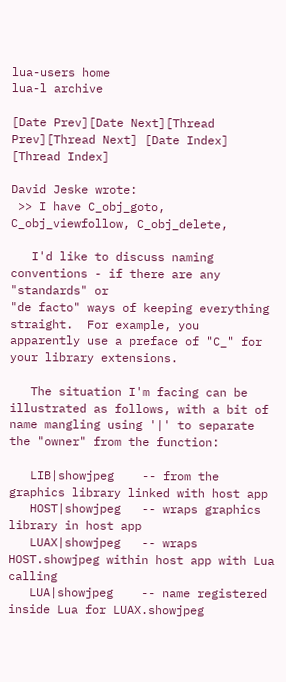lua-users home
lua-l archive

[Date Prev][Date Next][Thread Prev][Thread Next] [Date Index] [Thread Index]

David Jeske wrote:
 >> I have C_obj_goto, C_obj_viewfollow, C_obj_delete,

   I'd like to discuss naming conventions - if there are any "standards" or
"de facto" ways of keeping everything straight.  For example, you
apparently use a preface of "C_" for your library extensions.

   The situation I'm facing can be illustrated as follows, with a bit of
name mangling using '|' to separate the "owner" from the function:

   LIB|showjpeg    -- from the graphics library linked with host app
   HOST|showjpeg   -- wraps graphics library in host app
   LUAX|showjpeg   -- wraps HOST.showjpeg within host app with Lua calling
   LUA|showjpeg    -- name registered inside Lua for LUAX.showjpeg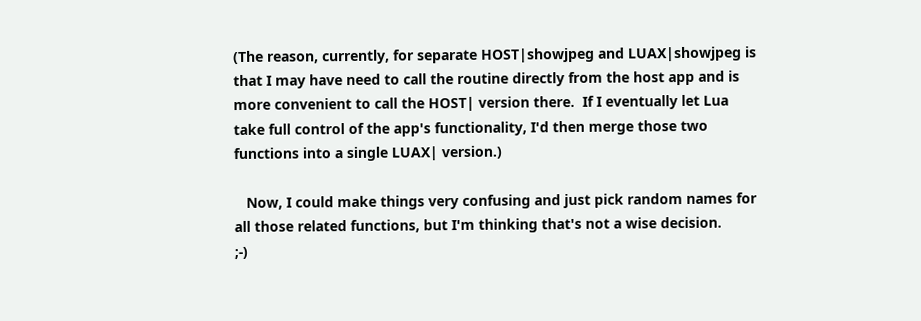(The reason, currently, for separate HOST|showjpeg and LUAX|showjpeg is
that I may have need to call the routine directly from the host app and is
more convenient to call the HOST| version there.  If I eventually let Lua
take full control of the app's functionality, I'd then merge those two
functions into a single LUAX| version.)

   Now, I could make things very confusing and just pick random names for
all those related functions, but I'm thinking that's not a wise decision.
;-)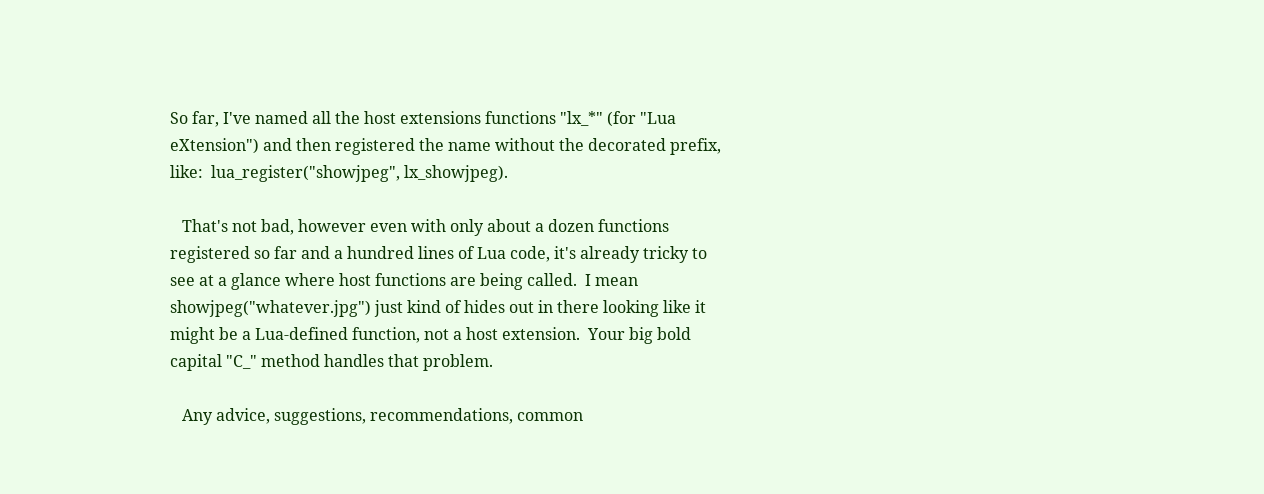So far, I've named all the host extensions functions "lx_*" (for "Lua
eXtension") and then registered the name without the decorated prefix,
like:  lua_register("showjpeg", lx_showjpeg).

   That's not bad, however even with only about a dozen functions
registered so far and a hundred lines of Lua code, it's already tricky to
see at a glance where host functions are being called.  I mean
showjpeg("whatever.jpg") just kind of hides out in there looking like it
might be a Lua-defined function, not a host extension.  Your big bold
capital "C_" method handles that problem.

   Any advice, suggestions, recommendations, common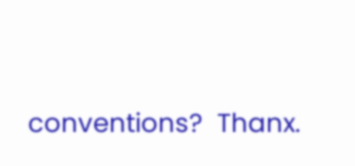conventions?  Thanx.